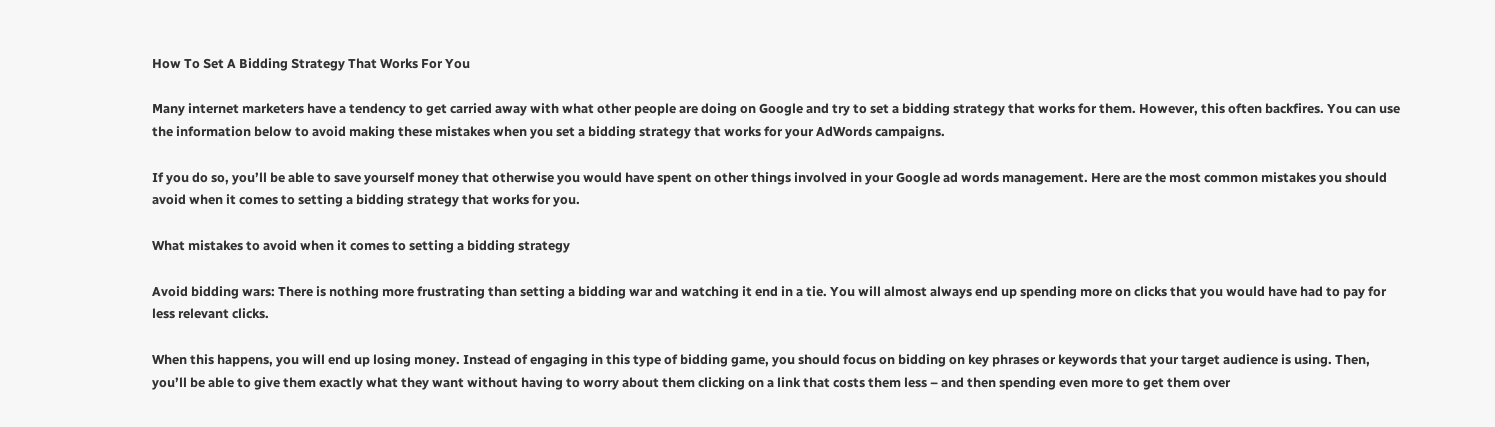How To Set A Bidding Strategy That Works For You

Many internet marketers have a tendency to get carried away with what other people are doing on Google and try to set a bidding strategy that works for them. However, this often backfires. You can use the information below to avoid making these mistakes when you set a bidding strategy that works for your AdWords campaigns.

If you do so, you’ll be able to save yourself money that otherwise you would have spent on other things involved in your Google ad words management. Here are the most common mistakes you should avoid when it comes to setting a bidding strategy that works for you.

What mistakes to avoid when it comes to setting a bidding strategy

Avoid bidding wars: There is nothing more frustrating than setting a bidding war and watching it end in a tie. You will almost always end up spending more on clicks that you would have had to pay for less relevant clicks.

When this happens, you will end up losing money. Instead of engaging in this type of bidding game, you should focus on bidding on key phrases or keywords that your target audience is using. Then, you’ll be able to give them exactly what they want without having to worry about them clicking on a link that costs them less – and then spending even more to get them over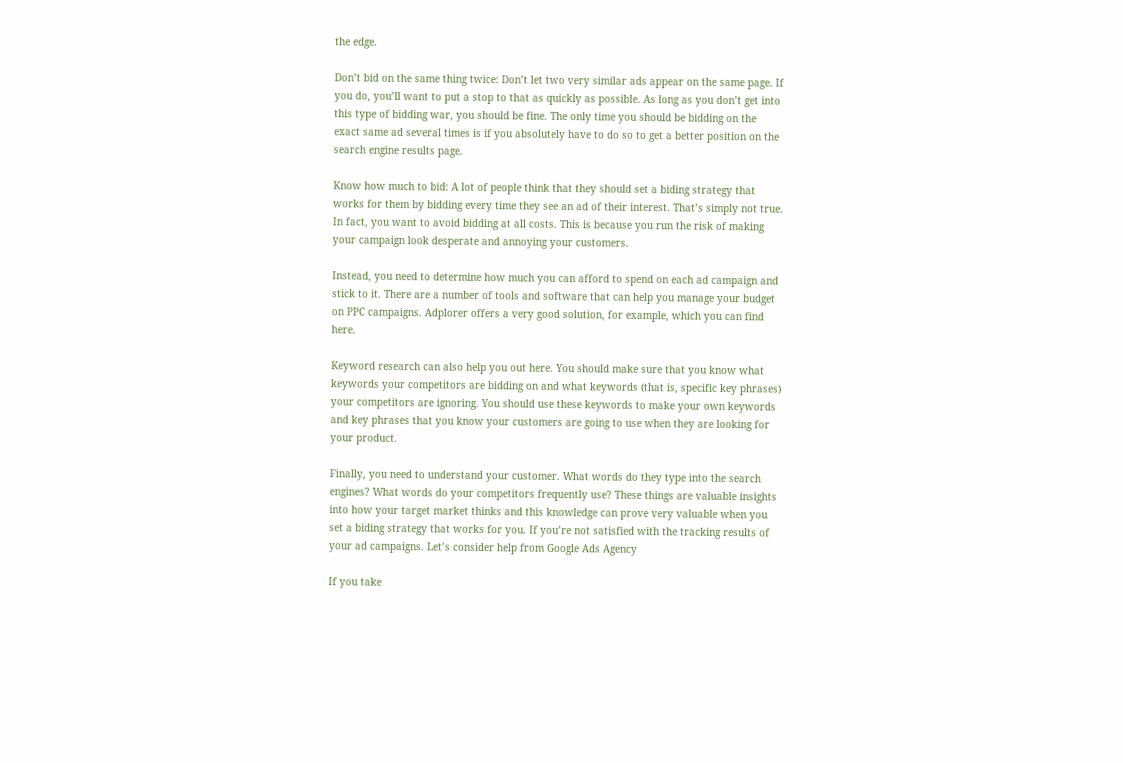the edge.

Don’t bid on the same thing twice: Don’t let two very similar ads appear on the same page. If you do, you’ll want to put a stop to that as quickly as possible. As long as you don’t get into this type of bidding war, you should be fine. The only time you should be bidding on the exact same ad several times is if you absolutely have to do so to get a better position on the search engine results page.

Know how much to bid: A lot of people think that they should set a biding strategy that works for them by bidding every time they see an ad of their interest. That’s simply not true. In fact, you want to avoid bidding at all costs. This is because you run the risk of making your campaign look desperate and annoying your customers.

Instead, you need to determine how much you can afford to spend on each ad campaign and stick to it. There are a number of tools and software that can help you manage your budget on PPC campaigns. Adplorer offers a very good solution, for example, which you can find here.

Keyword research can also help you out here. You should make sure that you know what keywords your competitors are bidding on and what keywords (that is, specific key phrases) your competitors are ignoring. You should use these keywords to make your own keywords and key phrases that you know your customers are going to use when they are looking for your product.

Finally, you need to understand your customer. What words do they type into the search engines? What words do your competitors frequently use? These things are valuable insights into how your target market thinks and this knowledge can prove very valuable when you set a biding strategy that works for you. If you’re not satisfied with the tracking results of your ad campaigns. Let’s consider help from Google Ads Agency

If you take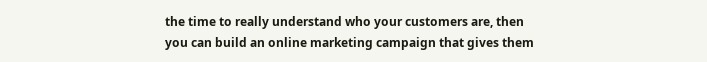the time to really understand who your customers are, then you can build an online marketing campaign that gives them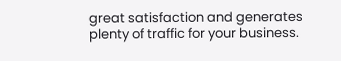great satisfaction and generates plenty of traffic for your business.